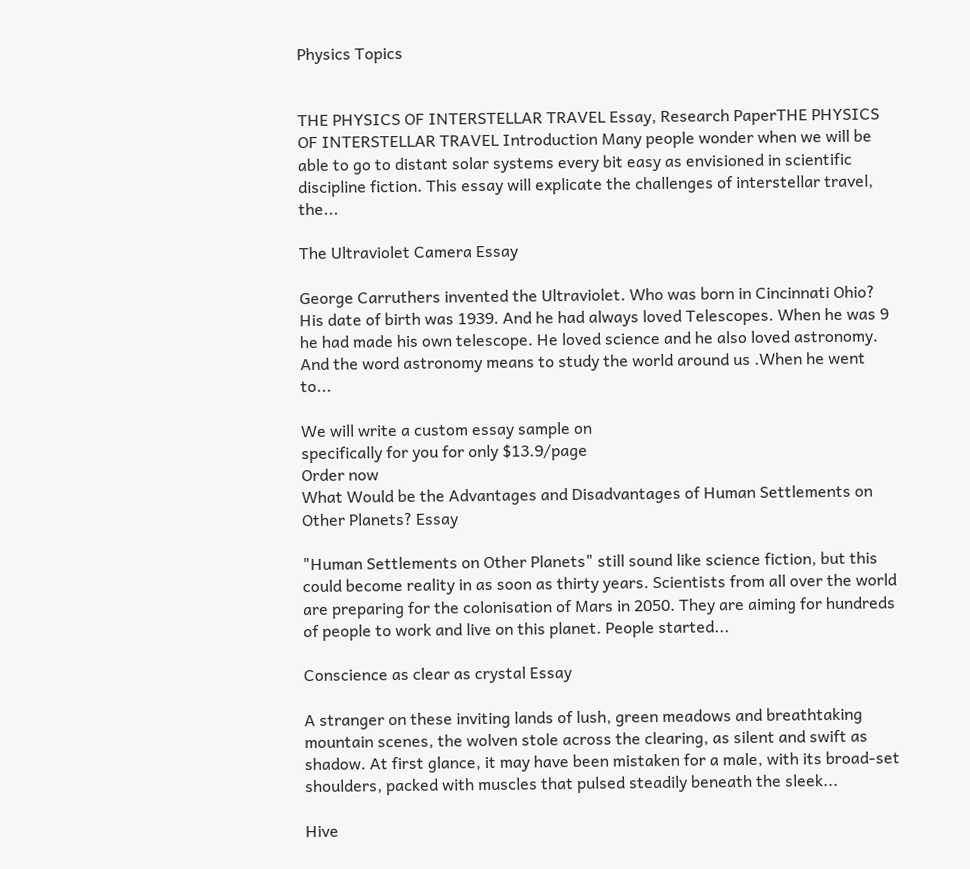Physics Topics


THE PHYSICS OF INTERSTELLAR TRAVEL Essay, Research PaperTHE PHYSICS OF INTERSTELLAR TRAVEL Introduction Many people wonder when we will be able to go to distant solar systems every bit easy as envisioned in scientific discipline fiction. This essay will explicate the challenges of interstellar travel, the...

The Ultraviolet Camera Essay

George Carruthers invented the Ultraviolet. Who was born in Cincinnati Ohio? His date of birth was 1939. And he had always loved Telescopes. When he was 9 he had made his own telescope. He loved science and he also loved astronomy. And the word astronomy means to study the world around us .When he went to...

We will write a custom essay sample on
specifically for you for only $13.9/page
Order now
What Would be the Advantages and Disadvantages of Human Settlements on Other Planets? Essay

"Human Settlements on Other Planets" still sound like science fiction, but this could become reality in as soon as thirty years. Scientists from all over the world are preparing for the colonisation of Mars in 2050. They are aiming for hundreds of people to work and live on this planet. People started...

Conscience as clear as crystal Essay

A stranger on these inviting lands of lush, green meadows and breathtaking mountain scenes, the wolven stole across the clearing, as silent and swift as shadow. At first glance, it may have been mistaken for a male, with its broad-set shoulders, packed with muscles that pulsed steadily beneath the sleek...

Hive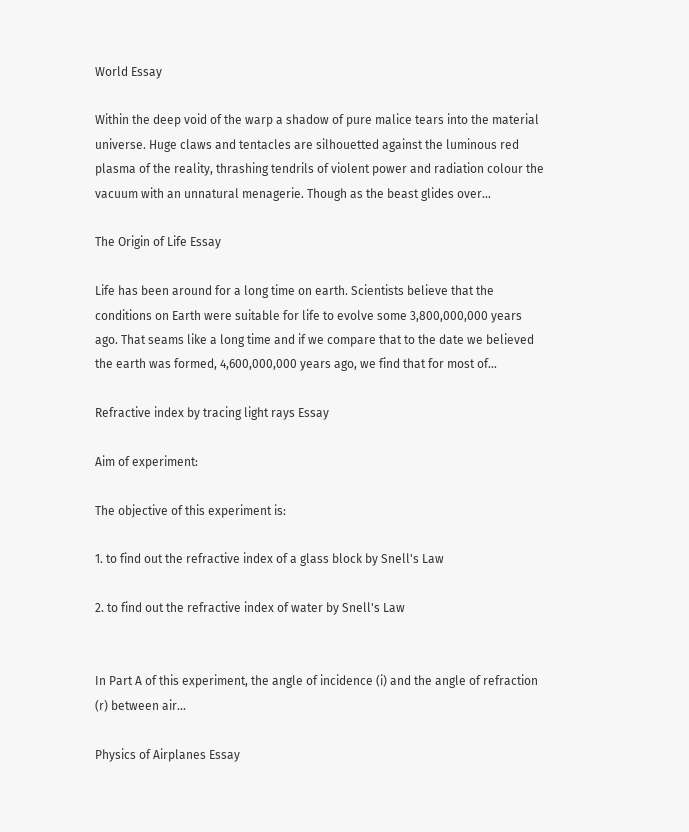World Essay

Within the deep void of the warp a shadow of pure malice tears into the material universe. Huge claws and tentacles are silhouetted against the luminous red plasma of the reality, thrashing tendrils of violent power and radiation colour the vacuum with an unnatural menagerie. Though as the beast glides over...

The Origin of Life Essay

Life has been around for a long time on earth. Scientists believe that the conditions on Earth were suitable for life to evolve some 3,800,000,000 years ago. That seams like a long time and if we compare that to the date we believed the earth was formed, 4,600,000,000 years ago, we find that for most of...

Refractive index by tracing light rays Essay

Aim of experiment:

The objective of this experiment is:

1. to find out the refractive index of a glass block by Snell's Law

2. to find out the refractive index of water by Snell's Law


In Part A of this experiment, the angle of incidence (i) and the angle of refraction (r) between air...

Physics of Airplanes Essay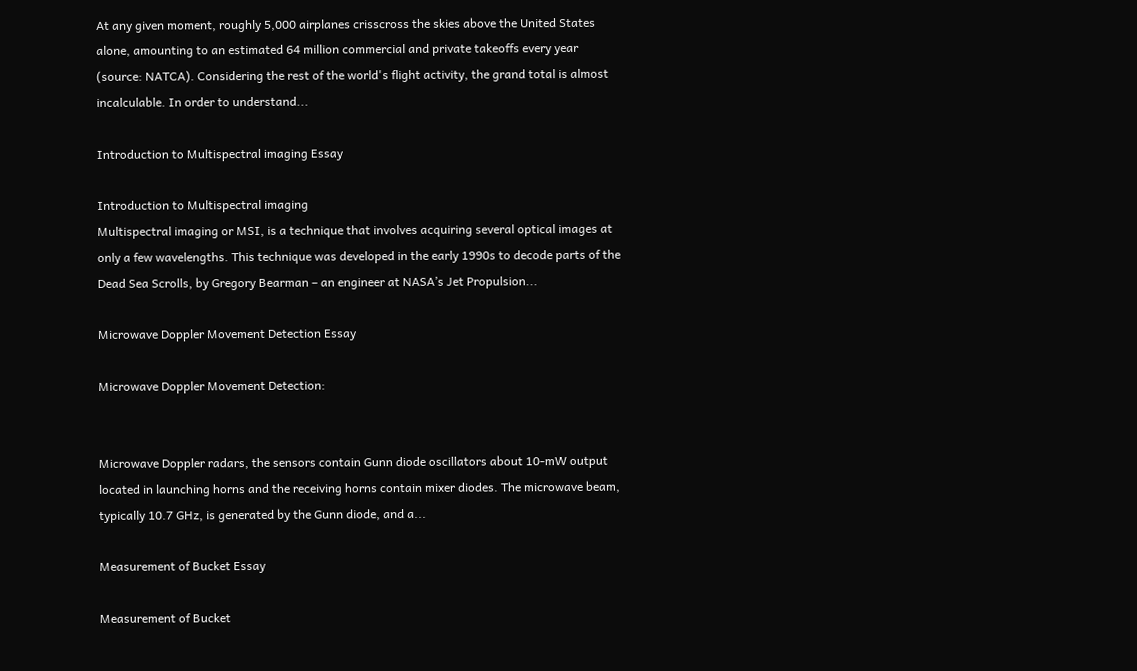At any given moment, roughly 5,000 airplanes crisscross the skies above the United States alone, amounting to an estimated 64 million commercial and private takeoffs every year (source: NATCA). Considering the rest of the world's flight activity, the grand total is almost incalculable. In order to understand...

Introduction to Multispectral imaging Essay

Introduction to Multispectral imaging
Multispectral imaging or MSI, is a technique that involves acquiring several optical images at only a few wavelengths. This technique was developed in the early 1990s to decode parts of the Dead Sea Scrolls, by Gregory Bearman – an engineer at NASA’s Jet Propulsion...

Microwave Doppler Movement Detection Essay

Microwave Doppler Movement Detection:


Microwave Doppler radars, the sensors contain Gunn diode oscillators about 10-mW output located in launching horns and the receiving horns contain mixer diodes. The microwave beam, typically 10.7 GHz, is generated by the Gunn diode, and a...

Measurement of Bucket Essay

Measurement of Bucket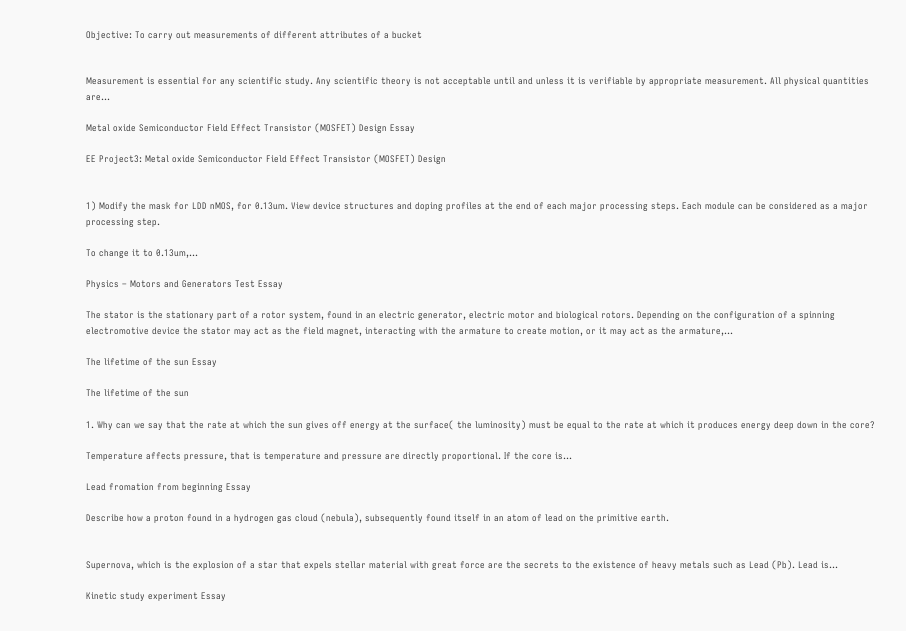Objective: To carry out measurements of different attributes of a bucket


Measurement is essential for any scientific study. Any scientific theory is not acceptable until and unless it is verifiable by appropriate measurement. All physical quantities are...

Metal oxide Semiconductor Field Effect Transistor (MOSFET) Design Essay

EE Project3: Metal oxide Semiconductor Field Effect Transistor (MOSFET) Design


1) Modify the mask for LDD nMOS, for 0.13um. View device structures and doping profiles at the end of each major processing steps. Each module can be considered as a major processing step.

To change it to 0.13um,...

Physics – Motors and Generators Test Essay

The stator is the stationary part of a rotor system, found in an electric generator, electric motor and biological rotors. Depending on the configuration of a spinning electromotive device the stator may act as the field magnet, interacting with the armature to create motion, or it may act as the armature,...

The lifetime of the sun Essay

The lifetime of the sun

1. Why can we say that the rate at which the sun gives off energy at the surface( the luminosity) must be equal to the rate at which it produces energy deep down in the core?

Temperature affects pressure, that is temperature and pressure are directly proportional. If the core is...

Lead fromation from beginning Essay

Describe how a proton found in a hydrogen gas cloud (nebula), subsequently found itself in an atom of lead on the primitive earth.


Supernova, which is the explosion of a star that expels stellar material with great force are the secrets to the existence of heavy metals such as Lead (Pb). Lead is...

Kinetic study experiment Essay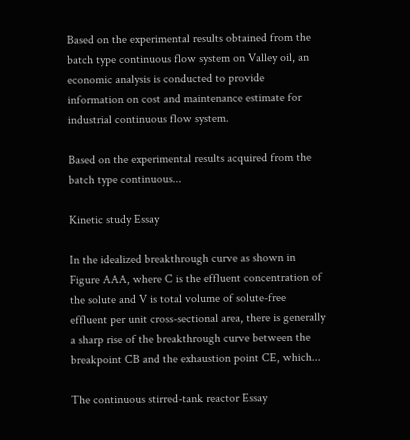Based on the experimental results obtained from the batch type continuous flow system on Valley oil, an economic analysis is conducted to provide information on cost and maintenance estimate for industrial continuous flow system.

Based on the experimental results acquired from the batch type continuous...

Kinetic study Essay

In the idealized breakthrough curve as shown in Figure AAA, where C is the effluent concentration of the solute and V is total volume of solute-free effluent per unit cross-sectional area, there is generally a sharp rise of the breakthrough curve between the breakpoint CB and the exhaustion point CE, which...

The continuous stirred-tank reactor Essay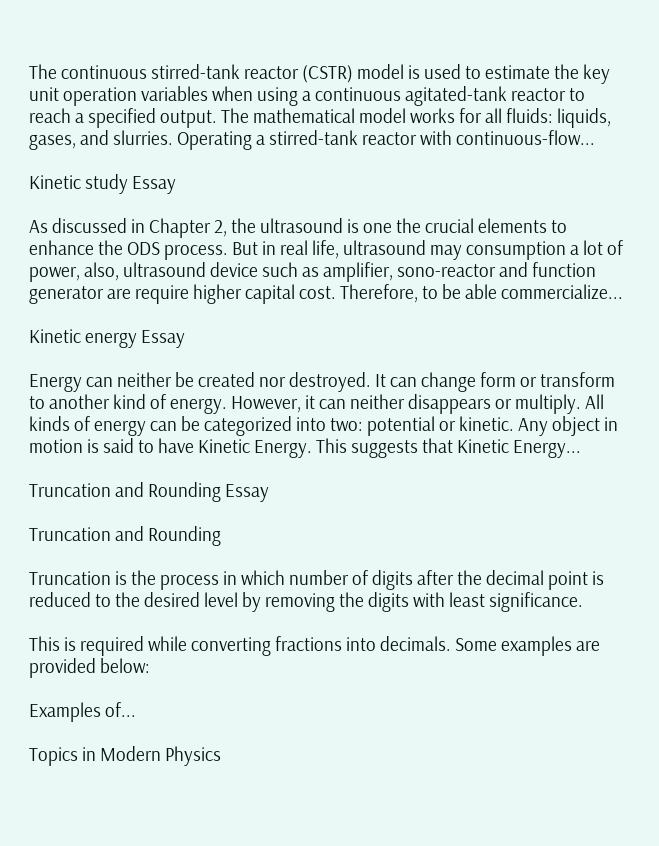The continuous stirred-tank reactor (CSTR) model is used to estimate the key unit operation variables when using a continuous agitated-tank reactor to reach a specified output. The mathematical model works for all fluids: liquids, gases, and slurries. Operating a stirred-tank reactor with continuous-flow...

Kinetic study Essay

As discussed in Chapter 2, the ultrasound is one the crucial elements to enhance the ODS process. But in real life, ultrasound may consumption a lot of power, also, ultrasound device such as amplifier, sono-reactor and function generator are require higher capital cost. Therefore, to be able commercialize...

Kinetic energy Essay

Energy can neither be created nor destroyed. It can change form or transform to another kind of energy. However, it can neither disappears or multiply. All kinds of energy can be categorized into two: potential or kinetic. Any object in motion is said to have Kinetic Energy. This suggests that Kinetic Energy...

Truncation and Rounding Essay

Truncation and Rounding

Truncation is the process in which number of digits after the decimal point is reduced to the desired level by removing the digits with least significance.

This is required while converting fractions into decimals. Some examples are provided below:

Examples of...

Topics in Modern Physics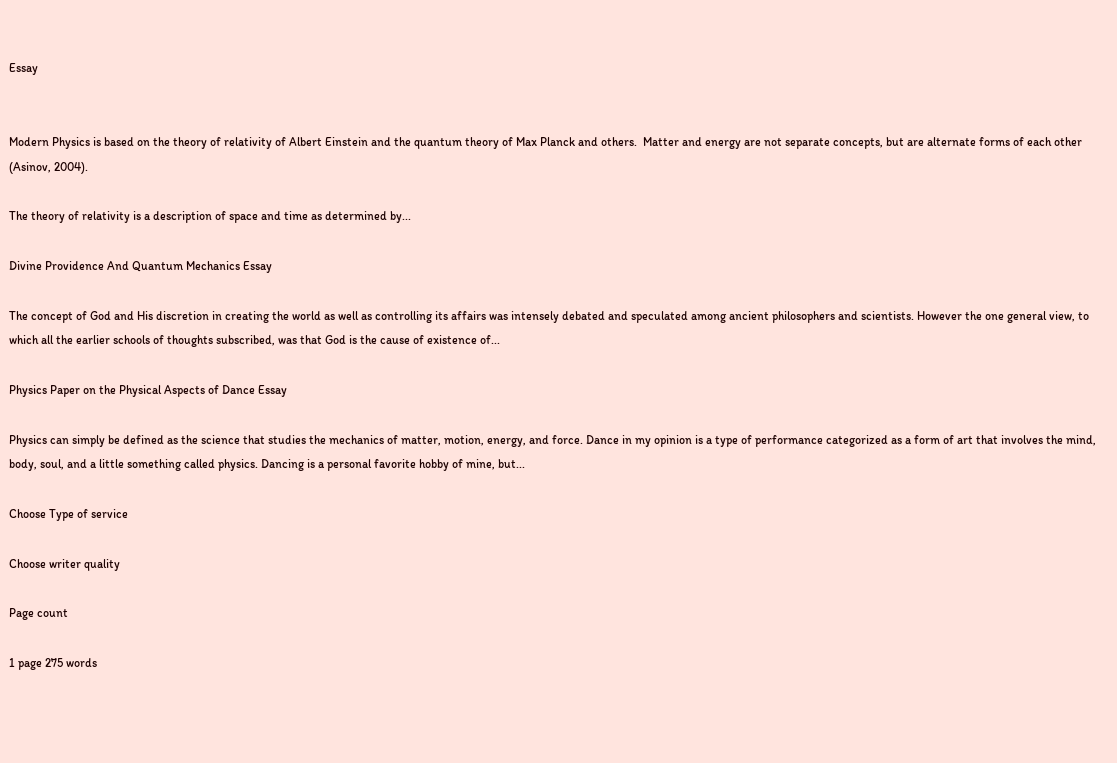Essay


Modern Physics is based on the theory of relativity of Albert Einstein and the quantum theory of Max Planck and others.  Matter and energy are not separate concepts, but are alternate forms of each other (Asinov, 2004).

The theory of relativity is a description of space and time as determined by...

Divine Providence And Quantum Mechanics Essay

The concept of God and His discretion in creating the world as well as controlling its affairs was intensely debated and speculated among ancient philosophers and scientists. However the one general view, to which all the earlier schools of thoughts subscribed, was that God is the cause of existence of...

Physics Paper on the Physical Aspects of Dance Essay

Physics can simply be defined as the science that studies the mechanics of matter, motion, energy, and force. Dance in my opinion is a type of performance categorized as a form of art that involves the mind, body, soul, and a little something called physics. Dancing is a personal favorite hobby of mine, but...

Choose Type of service

Choose writer quality

Page count

1 page 275 words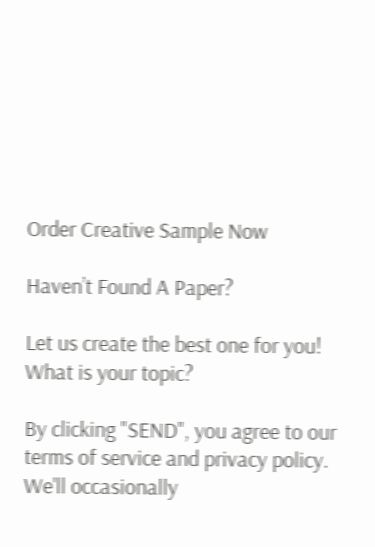Order Creative Sample Now

Haven’t Found A Paper?

Let us create the best one for you! What is your topic?

By clicking "SEND", you agree to our terms of service and privacy policy. We'll occasionally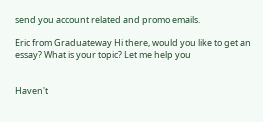send you account related and promo emails.

Eric from Graduateway Hi there, would you like to get an essay? What is your topic? Let me help you


Haven't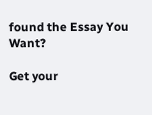found the Essay You Want?

Get your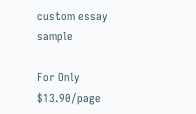custom essay sample

For Only $13.90/page